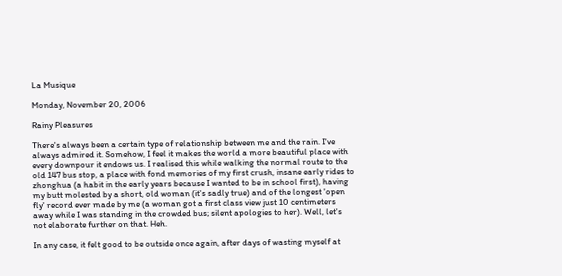La Musique

Monday, November 20, 2006

Rainy Pleasures

There's always been a certain type of relationship between me and the rain. I've always admired it. Somehow, I feel it makes the world a more beautiful place with every downpour it endows us. I realised this while walking the normal route to the old 147 bus stop, a place with fond memories of my first crush, insane early rides to zhonghua (a habit in the early years because I wanted to be in school first), having my butt molested by a short, old woman (it's sadly true) and of the longest 'open fly' record ever made by me (a woman got a first class view just 10 centimeters away while I was standing in the crowded bus; silent apologies to her). Well, let's not elaborate further on that. Heh.

In any case, it felt good to be outside once again, after days of wasting myself at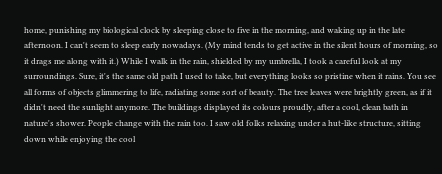home, punishing my biological clock by sleeping close to five in the morning, and waking up in the late afternoon. I can't seem to sleep early nowadays. (My mind tends to get active in the silent hours of morning, so it drags me along with it.) While I walk in the rain, shielded by my umbrella, I took a careful look at my surroundings. Sure, it's the same old path I used to take, but everything looks so pristine when it rains. You see all forms of objects glimmering to life, radiating some sort of beauty. The tree leaves were brightly green, as if it didn't need the sunlight anymore. The buildings displayed its colours proudly, after a cool, clean bath in nature's shower. People change with the rain too. I saw old folks relaxing under a hut-like structure, sitting down while enjoying the cool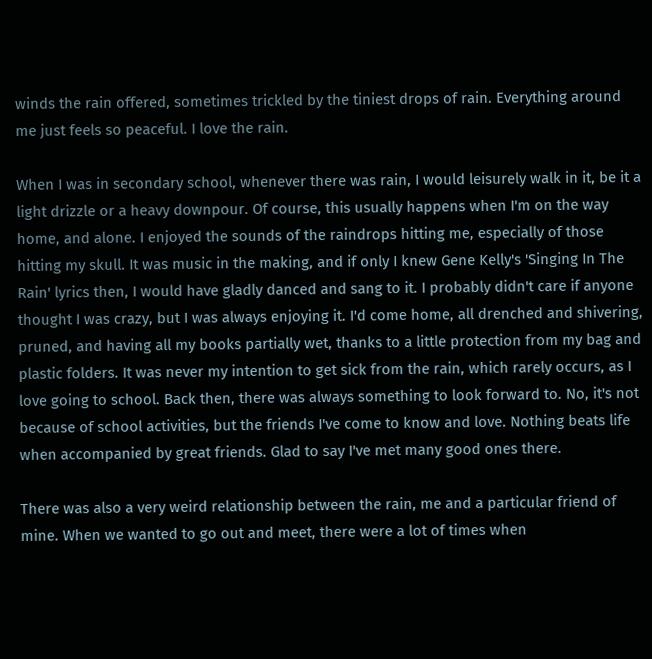winds the rain offered, sometimes trickled by the tiniest drops of rain. Everything around me just feels so peaceful. I love the rain.

When I was in secondary school, whenever there was rain, I would leisurely walk in it, be it a light drizzle or a heavy downpour. Of course, this usually happens when I'm on the way home, and alone. I enjoyed the sounds of the raindrops hitting me, especially of those hitting my skull. It was music in the making, and if only I knew Gene Kelly's 'Singing In The Rain' lyrics then, I would have gladly danced and sang to it. I probably didn't care if anyone thought I was crazy, but I was always enjoying it. I'd come home, all drenched and shivering, pruned, and having all my books partially wet, thanks to a little protection from my bag and plastic folders. It was never my intention to get sick from the rain, which rarely occurs, as I love going to school. Back then, there was always something to look forward to. No, it's not because of school activities, but the friends I've come to know and love. Nothing beats life when accompanied by great friends. Glad to say I've met many good ones there.

There was also a very weird relationship between the rain, me and a particular friend of mine. When we wanted to go out and meet, there were a lot of times when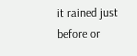it rained just before or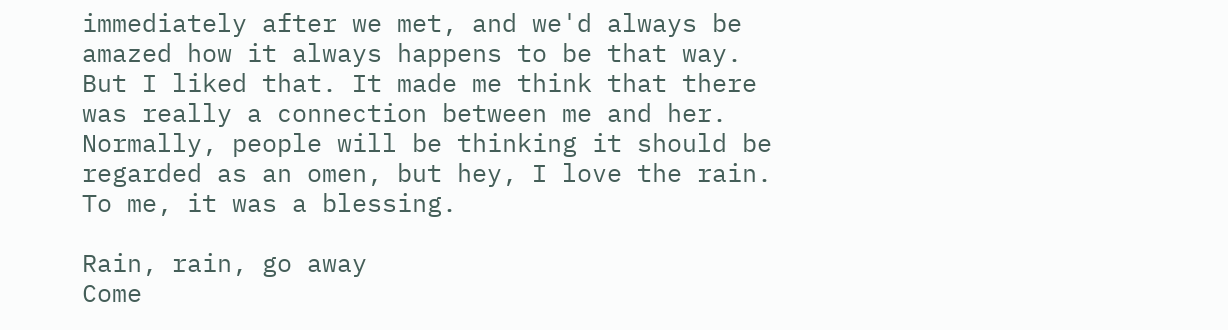immediately after we met, and we'd always be amazed how it always happens to be that way. But I liked that. It made me think that there was really a connection between me and her. Normally, people will be thinking it should be regarded as an omen, but hey, I love the rain. To me, it was a blessing.

Rain, rain, go away
Come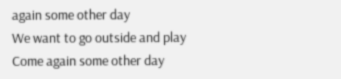again some other day
We want to go outside and play
Come again some other day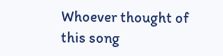Whoever thought of this song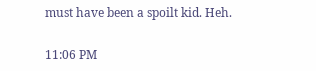must have been a spoilt kid. Heh.

11:06 PM